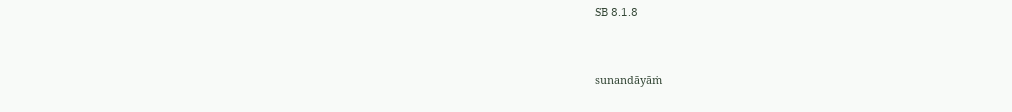SB 8.1.8


sunandāyāṁ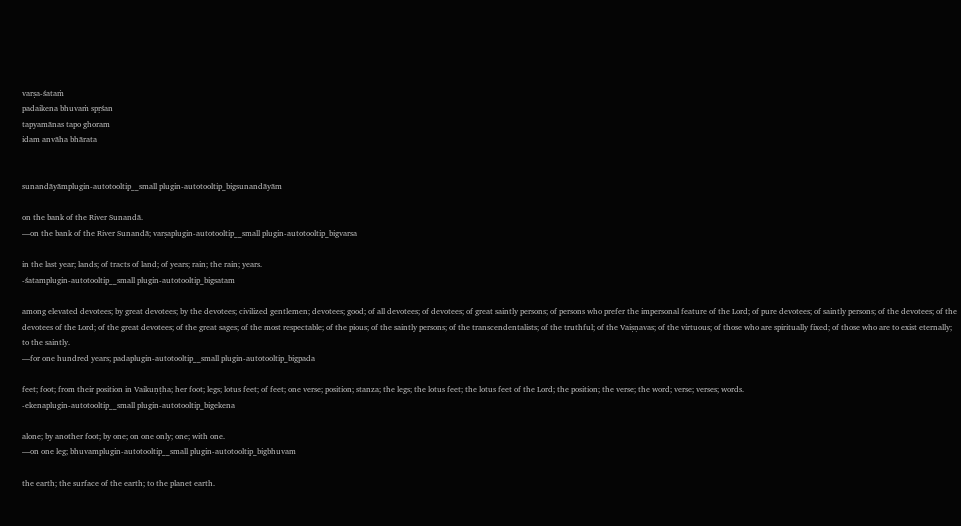varṣa-śataṁ
padaikena bhuvaṁ spṛśan
tapyamānas tapo ghoram
idam anvāha bhārata


sunandāyāmplugin-autotooltip__small plugin-autotooltip_bigsunandāyām

on the bank of the River Sunandā.
—on the bank of the River Sunandā; varṣaplugin-autotooltip__small plugin-autotooltip_bigvarsa

in the last year; lands; of tracts of land; of years; rain; the rain; years.
-śatamplugin-autotooltip__small plugin-autotooltip_bigsatam

among elevated devotees; by great devotees; by the devotees; civilized gentlemen; devotees; good; of all devotees; of devotees; of great saintly persons; of persons who prefer the impersonal feature of the Lord; of pure devotees; of saintly persons; of the devotees; of the devotees of the Lord; of the great devotees; of the great sages; of the most respectable; of the pious; of the saintly persons; of the transcendentalists; of the truthful; of the Vaiṣṇavas; of the virtuous; of those who are spiritually fixed; of those who are to exist eternally; to the saintly.
—for one hundred years; padaplugin-autotooltip__small plugin-autotooltip_bigpada

feet; foot; from their position in Vaikuṇṭha; her foot; legs; lotus feet; of feet; one verse; position; stanza; the legs; the lotus feet; the lotus feet of the Lord; the position; the verse; the word; verse; verses; words.
-ekenaplugin-autotooltip__small plugin-autotooltip_bigekena

alone; by another foot; by one; on one only; one; with one.
—on one leg; bhuvamplugin-autotooltip__small plugin-autotooltip_bigbhuvam

the earth; the surface of the earth; to the planet earth.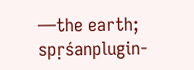—the earth; spṛśanplugin-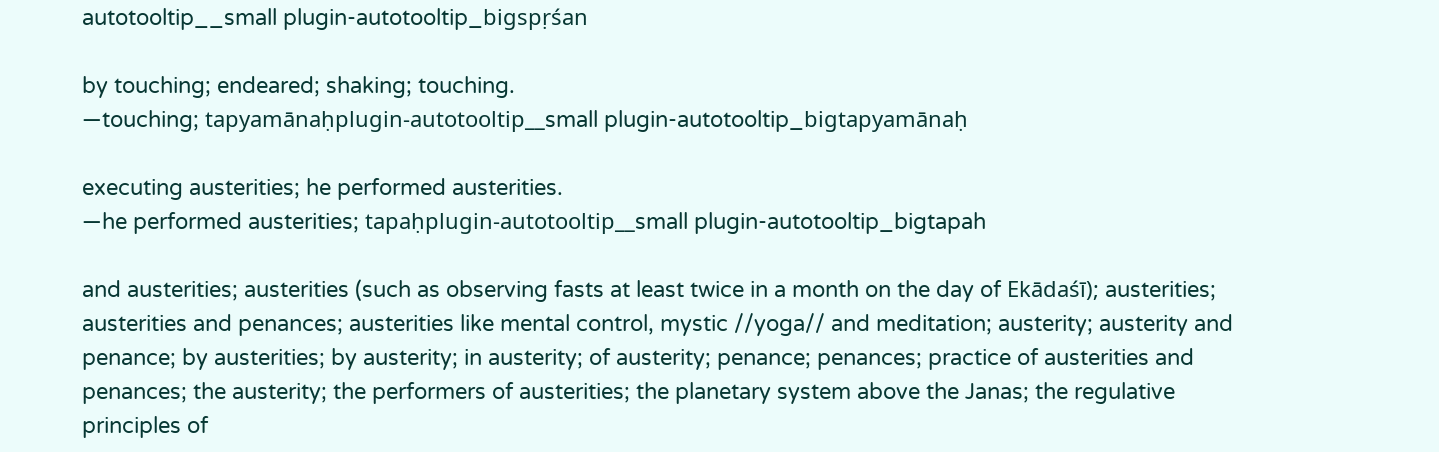autotooltip__small plugin-autotooltip_bigspṛśan

by touching; endeared; shaking; touching.
—touching; tapyamānaḥplugin-autotooltip__small plugin-autotooltip_bigtapyamānaḥ

executing austerities; he performed austerities.
—he performed austerities; tapaḥplugin-autotooltip__small plugin-autotooltip_bigtapah

and austerities; austerities (such as observing fasts at least twice in a month on the day of Ekādaśī); austerities; austerities and penances; austerities like mental control, mystic //yoga// and meditation; austerity; austerity and penance; by austerities; by austerity; in austerity; of austerity; penance; penances; practice of austerities and penances; the austerity; the performers of austerities; the planetary system above the Janas; the regulative principles of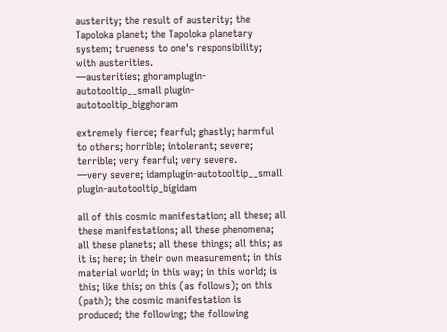austerity; the result of austerity; the Tapoloka planet; the Tapoloka planetary system; trueness to one's responsibility; with austerities.
—austerities; ghoramplugin-autotooltip__small plugin-autotooltip_bigghoram

extremely fierce; fearful; ghastly; harmful to others; horrible; intolerant; severe; terrible; very fearful; very severe.
—very severe; idamplugin-autotooltip__small plugin-autotooltip_bigidam

all of this cosmic manifestation; all these; all these manifestations; all these phenomena; all these planets; all these things; all this; as it is; here; in their own measurement; in this material world; in this way; in this world; is this; like this; on this (as follows); on this (path); the cosmic manifestation is produced; the following; the following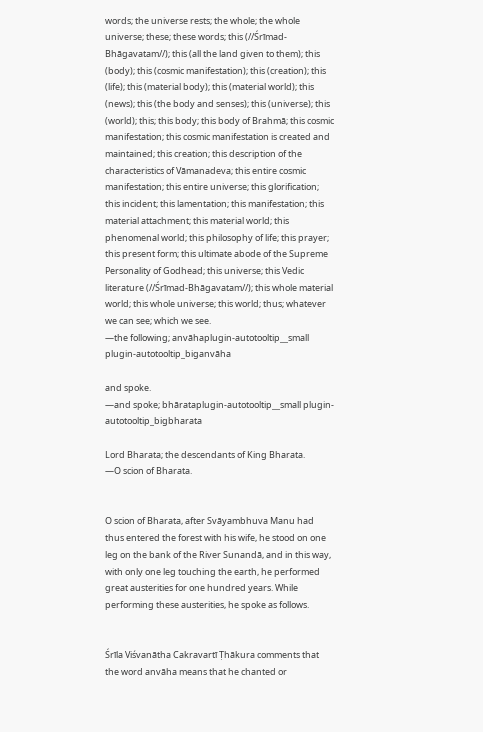words; the universe rests; the whole; the whole universe; these; these words; this (//Śrīmad-Bhāgavatam//); this (all the land given to them); this (body); this (cosmic manifestation); this (creation); this (life); this (material body); this (material world); this (news); this (the body and senses); this (universe); this (world); this; this body; this body of Brahmā; this cosmic manifestation; this cosmic manifestation is created and maintained; this creation; this description of the characteristics of Vāmanadeva; this entire cosmic manifestation; this entire universe; this glorification; this incident; this lamentation; this manifestation; this material attachment; this material world; this phenomenal world; this philosophy of life; this prayer; this present form; this ultimate abode of the Supreme Personality of Godhead; this universe; this Vedic literature (//Śrīmad-Bhāgavatam//); this whole material world; this whole universe; this world; thus; whatever we can see; which we see.
—the following; anvāhaplugin-autotooltip__small plugin-autotooltip_biganvāha

and spoke.
—and spoke; bhārataplugin-autotooltip__small plugin-autotooltip_bigbharata

Lord Bharata; the descendants of King Bharata.
—O scion of Bharata.


O scion of Bharata, after Svāyambhuva Manu had thus entered the forest with his wife, he stood on one leg on the bank of the River Sunandā, and in this way, with only one leg touching the earth, he performed great austerities for one hundred years. While performing these austerities, he spoke as follows.


Śrīla Viśvanātha Cakravartī Ṭhākura comments that the word anvāha means that he chanted or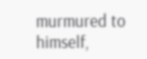murmured to himself,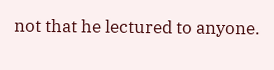not that he lectured to anyone.